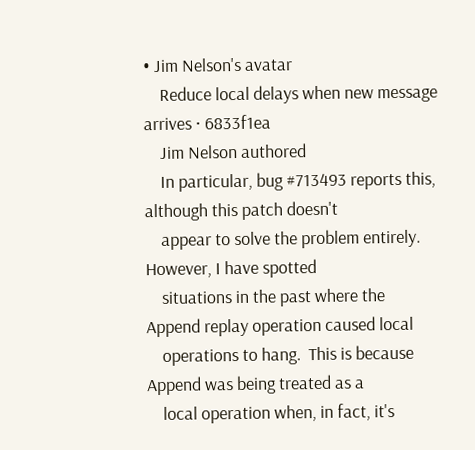• Jim Nelson's avatar
    Reduce local delays when new message arrives · 6833f1ea
    Jim Nelson authored
    In particular, bug #713493 reports this, although this patch doesn't
    appear to solve the problem entirely.  However, I have spotted
    situations in the past where the Append replay operation caused local
    operations to hang.  This is because Append was being treated as a
    local operation when, in fact, it's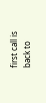first call is back to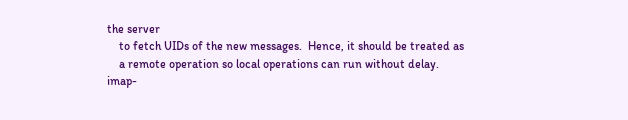the server
    to fetch UIDs of the new messages.  Hence, it should be treated as
    a remote operation so local operations can run without delay.
imap-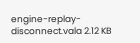engine-replay-disconnect.vala 2.12 KB